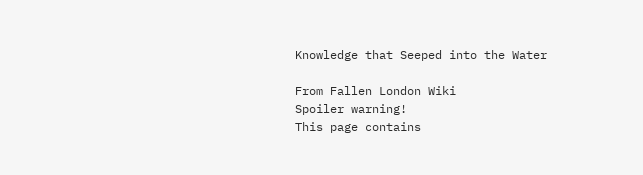Knowledge that Seeped into the Water

From Fallen London Wiki
Spoiler warning!
This page contains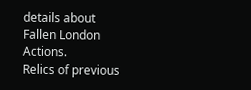details about Fallen London Actions.
Relics of previous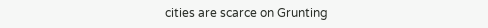cities are scarce on Grunting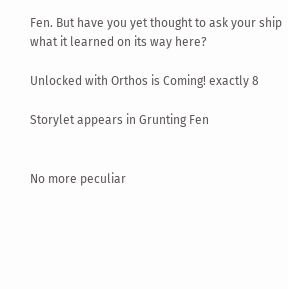Fen. But have you yet thought to ask your ship what it learned on its way here?

Unlocked with Orthos is Coming! exactly 8

Storylet appears in Grunting Fen


No more peculiar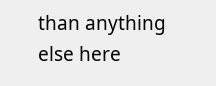than anything else here